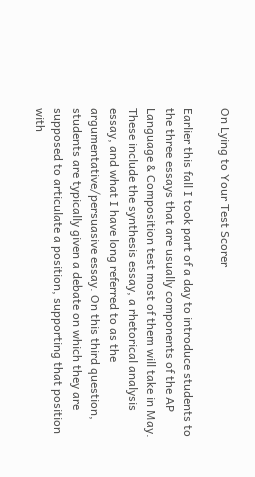On Lying to Your Test Scorer

Earlier this fall I took part of a day to introduce students to the three essays that are usually components of the AP Language & Composition test most of them will take in May. These include the synthesis essay, a rhetorical analysis essay, and what I have long referred to as the argumentative/persuasive essay. On this third question, students are typically given a debate on which they are supposed to articulate a position, supporting that position with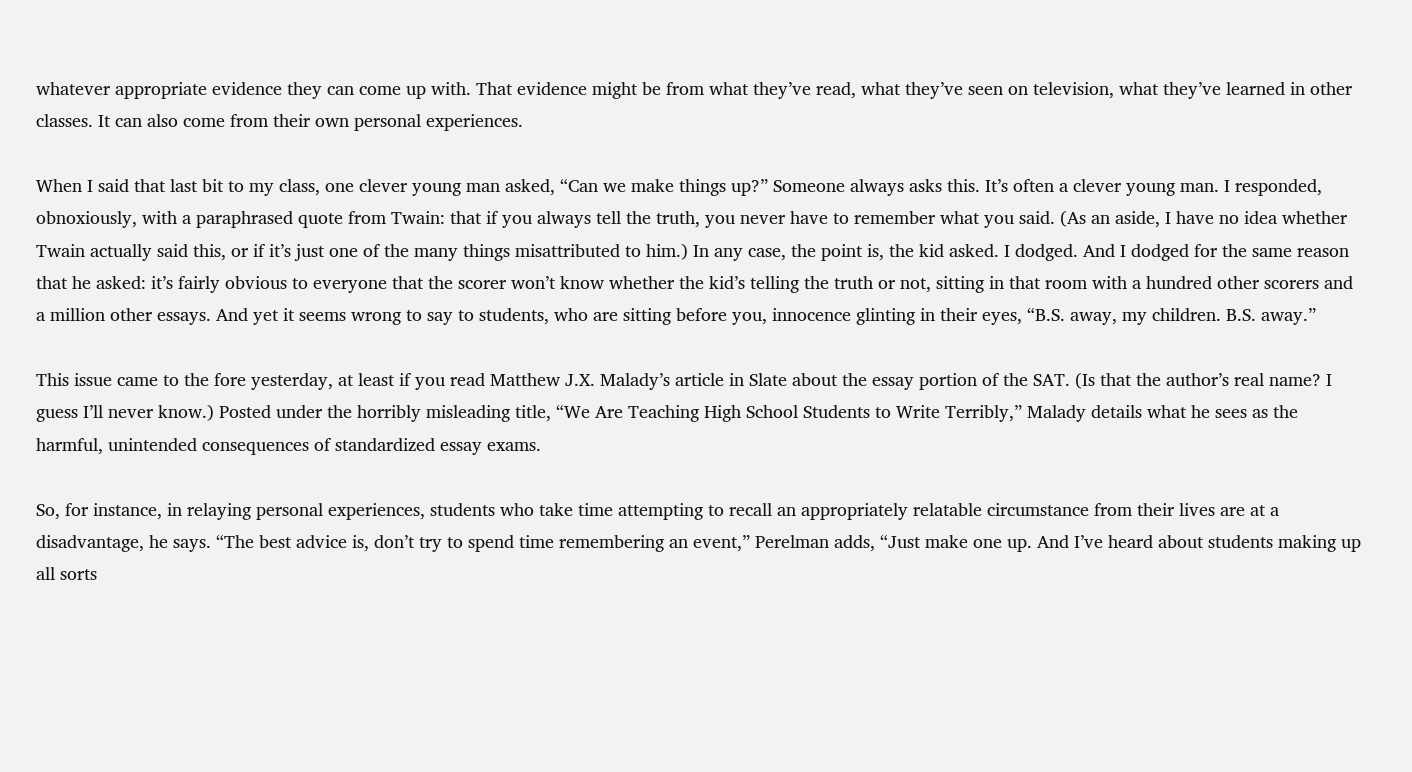whatever appropriate evidence they can come up with. That evidence might be from what they’ve read, what they’ve seen on television, what they’ve learned in other classes. It can also come from their own personal experiences.

When I said that last bit to my class, one clever young man asked, “Can we make things up?” Someone always asks this. It’s often a clever young man. I responded, obnoxiously, with a paraphrased quote from Twain: that if you always tell the truth, you never have to remember what you said. (As an aside, I have no idea whether Twain actually said this, or if it’s just one of the many things misattributed to him.) In any case, the point is, the kid asked. I dodged. And I dodged for the same reason that he asked: it’s fairly obvious to everyone that the scorer won’t know whether the kid’s telling the truth or not, sitting in that room with a hundred other scorers and a million other essays. And yet it seems wrong to say to students, who are sitting before you, innocence glinting in their eyes, “B.S. away, my children. B.S. away.”

This issue came to the fore yesterday, at least if you read Matthew J.X. Malady’s article in Slate about the essay portion of the SAT. (Is that the author’s real name? I guess I’ll never know.) Posted under the horribly misleading title, “We Are Teaching High School Students to Write Terribly,” Malady details what he sees as the harmful, unintended consequences of standardized essay exams.

So, for instance, in relaying personal experiences, students who take time attempting to recall an appropriately relatable circumstance from their lives are at a disadvantage, he says. “The best advice is, don’t try to spend time remembering an event,” Perelman adds, “Just make one up. And I’ve heard about students making up all sorts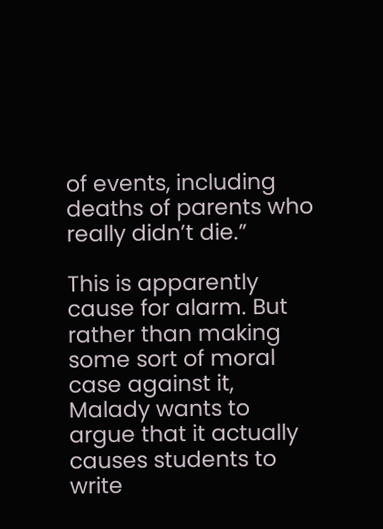of events, including deaths of parents who really didn’t die.”

This is apparently cause for alarm. But rather than making some sort of moral case against it, Malady wants to argue that it actually causes students to write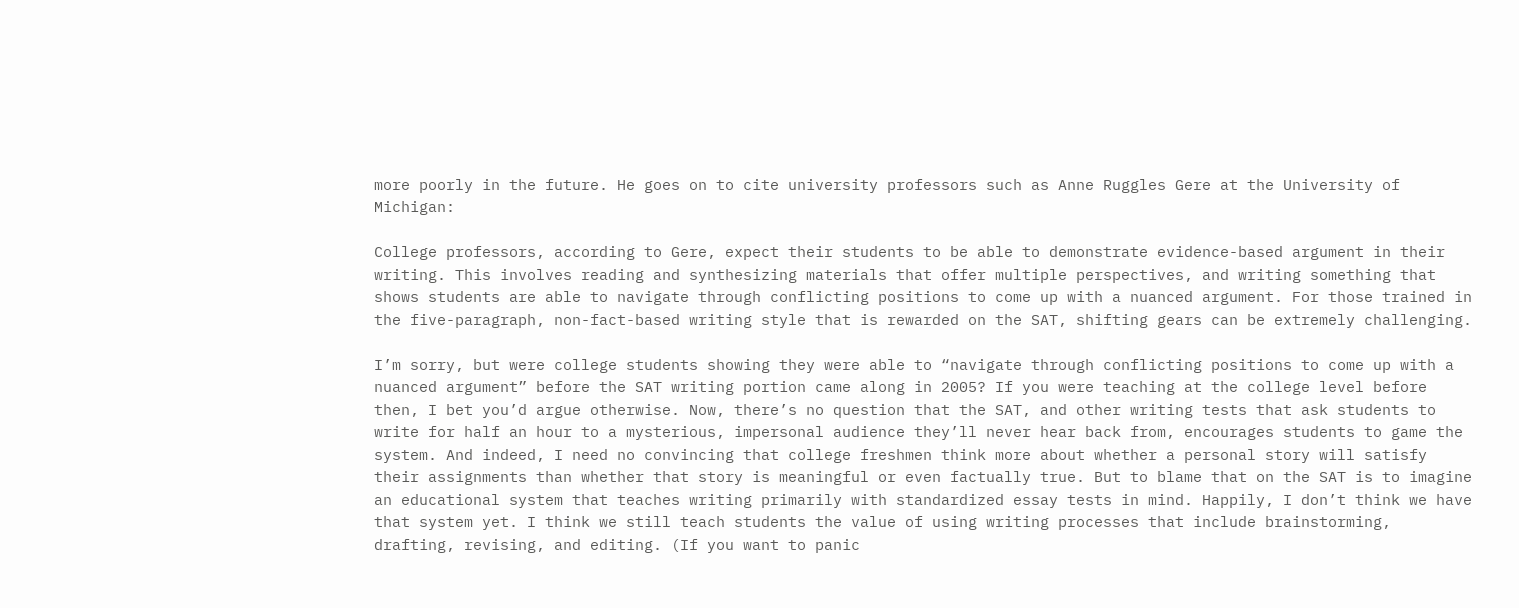more poorly in the future. He goes on to cite university professors such as Anne Ruggles Gere at the University of Michigan:

College professors, according to Gere, expect their students to be able to demonstrate evidence-based argument in their writing. This involves reading and synthesizing materials that offer multiple perspectives, and writing something that shows students are able to navigate through conflicting positions to come up with a nuanced argument. For those trained in the five-paragraph, non-fact-based writing style that is rewarded on the SAT, shifting gears can be extremely challenging.

I’m sorry, but were college students showing they were able to “navigate through conflicting positions to come up with a nuanced argument” before the SAT writing portion came along in 2005? If you were teaching at the college level before then, I bet you’d argue otherwise. Now, there’s no question that the SAT, and other writing tests that ask students to write for half an hour to a mysterious, impersonal audience they’ll never hear back from, encourages students to game the system. And indeed, I need no convincing that college freshmen think more about whether a personal story will satisfy their assignments than whether that story is meaningful or even factually true. But to blame that on the SAT is to imagine an educational system that teaches writing primarily with standardized essay tests in mind. Happily, I don’t think we have that system yet. I think we still teach students the value of using writing processes that include brainstorming, drafting, revising, and editing. (If you want to panic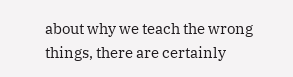about why we teach the wrong things, there are certainly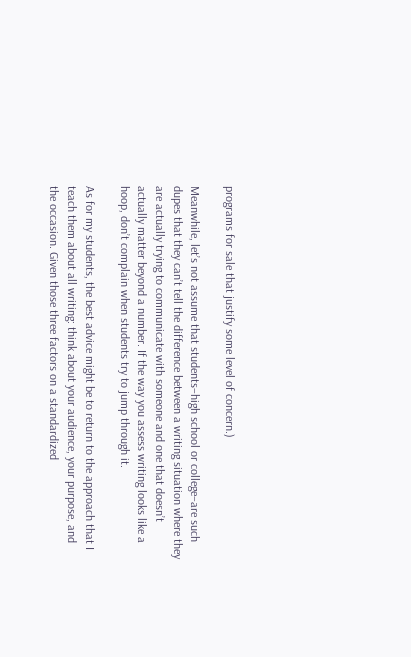programs for sale that justify some level of concern.)

Meanwhile, let’s not assume that students–high school or college–are such dupes that they can’t tell the difference between a writing situation where they are actually trying to communicate with someone and one that doesn’t actually matter beyond a number. If the way you assess writing looks like a hoop, don’t complain when students try to jump through it.

As for my students, the best advice might be to return to the approach that I teach them about all writing: think about your audience, your purpose, and the occasion. Given those three factors on a standardized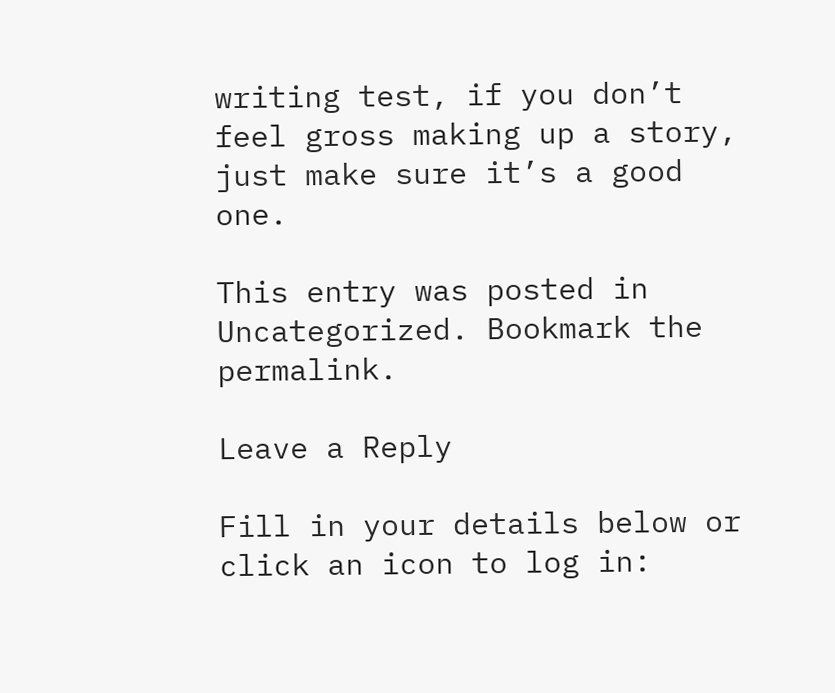writing test, if you don’t feel gross making up a story, just make sure it’s a good one.

This entry was posted in Uncategorized. Bookmark the permalink.

Leave a Reply

Fill in your details below or click an icon to log in: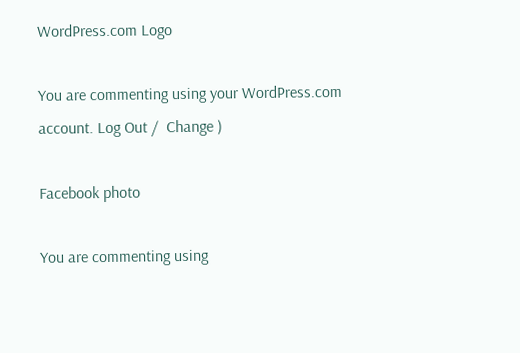WordPress.com Logo

You are commenting using your WordPress.com account. Log Out /  Change )

Facebook photo

You are commenting using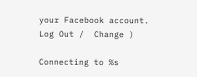your Facebook account. Log Out /  Change )

Connecting to %s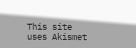This site uses Akismet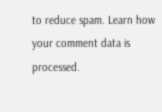to reduce spam. Learn how your comment data is processed.